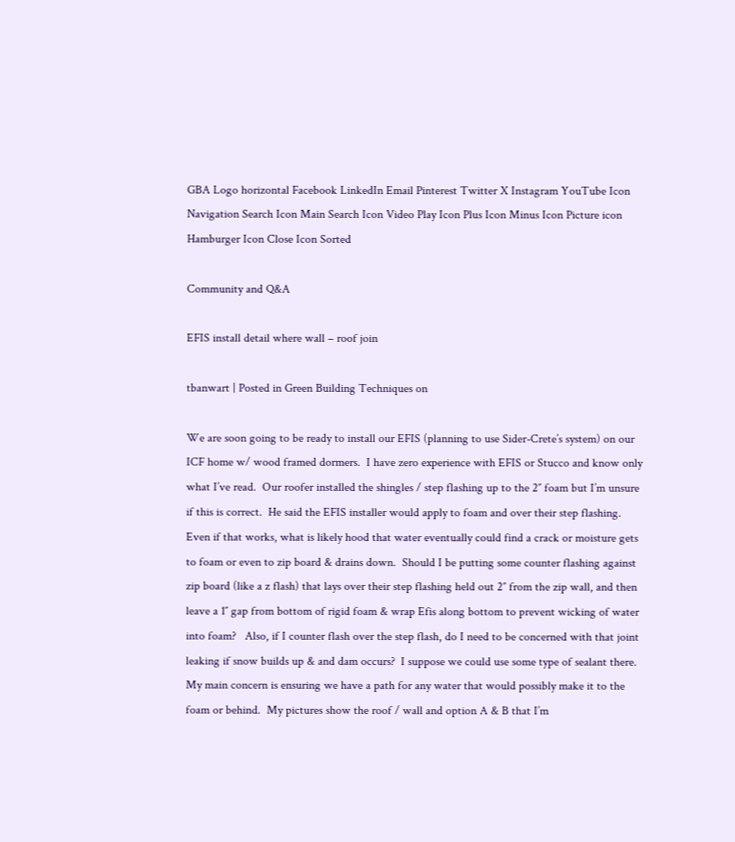GBA Logo horizontal Facebook LinkedIn Email Pinterest Twitter X Instagram YouTube Icon Navigation Search Icon Main Search Icon Video Play Icon Plus Icon Minus Icon Picture icon Hamburger Icon Close Icon Sorted

Community and Q&A

EFIS install detail where wall – roof join

tbanwart | Posted in Green Building Techniques on

We are soon going to be ready to install our EFIS (planning to use Sider-Crete’s system) on our ICF home w/ wood framed dormers.  I have zero experience with EFIS or Stucco and know only what I’ve read.  Our roofer installed the shingles / step flashing up to the 2″ foam but I’m unsure if this is correct.  He said the EFIS installer would apply to foam and over their step flashing.  Even if that works, what is likely hood that water eventually could find a crack or moisture gets to foam or even to zip board & drains down.  Should I be putting some counter flashing against zip board (like a z flash) that lays over their step flashing held out 2″ from the zip wall, and then leave a 1″ gap from bottom of rigid foam & wrap Efis along bottom to prevent wicking of water into foam?   Also, if I counter flash over the step flash, do I need to be concerned with that joint leaking if snow builds up & and dam occurs?  I suppose we could use some type of sealant there.  My main concern is ensuring we have a path for any water that would possibly make it to the foam or behind.  My pictures show the roof / wall and option A & B that I’m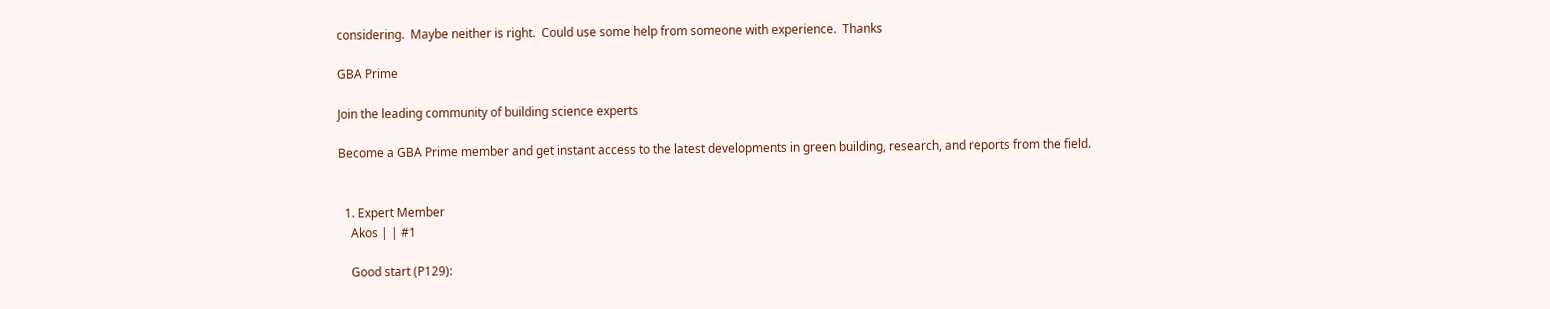considering.  Maybe neither is right.  Could use some help from someone with experience.  Thanks

GBA Prime

Join the leading community of building science experts

Become a GBA Prime member and get instant access to the latest developments in green building, research, and reports from the field.


  1. Expert Member
    Akos | | #1

    Good start (P129):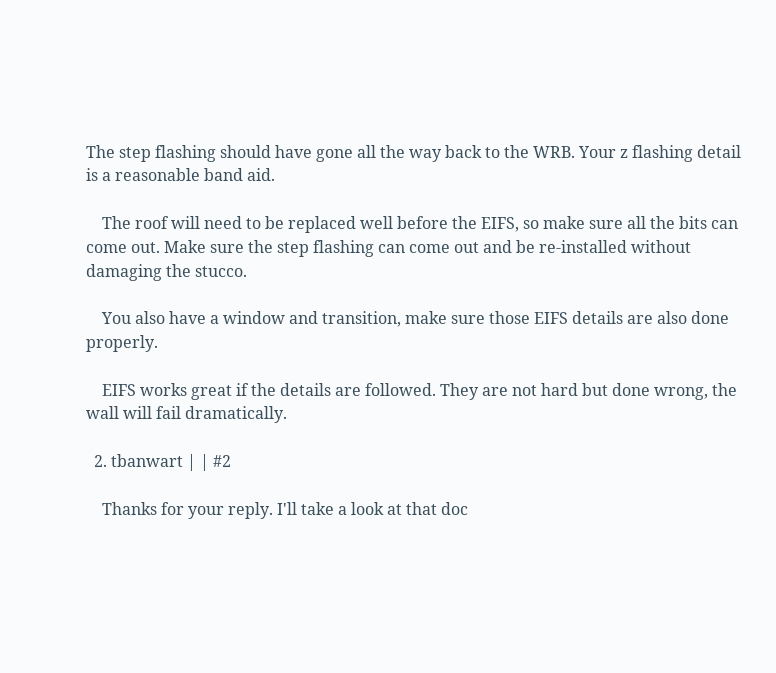The step flashing should have gone all the way back to the WRB. Your z flashing detail is a reasonable band aid.

    The roof will need to be replaced well before the EIFS, so make sure all the bits can come out. Make sure the step flashing can come out and be re-installed without damaging the stucco.

    You also have a window and transition, make sure those EIFS details are also done properly.

    EIFS works great if the details are followed. They are not hard but done wrong, the wall will fail dramatically.

  2. tbanwart | | #2

    Thanks for your reply. I'll take a look at that doc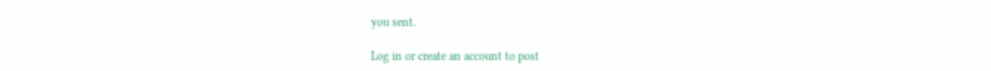you sent.

Log in or create an account to post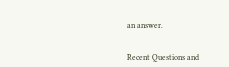an answer.


Recent Questions and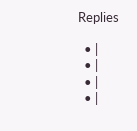Replies

  • |
  • |
  • |
  • |